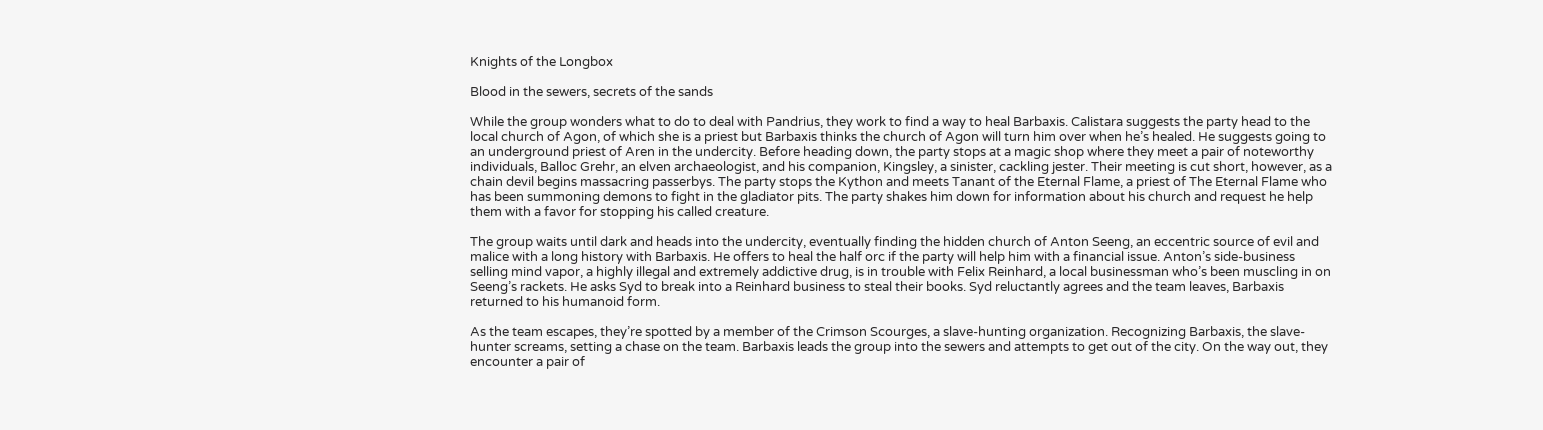Knights of the Longbox

Blood in the sewers, secrets of the sands

While the group wonders what to do to deal with Pandrius, they work to find a way to heal Barbaxis. Calistara suggests the party head to the local church of Agon, of which she is a priest but Barbaxis thinks the church of Agon will turn him over when he’s healed. He suggests going to an underground priest of Aren in the undercity. Before heading down, the party stops at a magic shop where they meet a pair of noteworthy individuals, Balloc Grehr, an elven archaeologist, and his companion, Kingsley, a sinister, cackling jester. Their meeting is cut short, however, as a chain devil begins massacring passerbys. The party stops the Kython and meets Tanant of the Eternal Flame, a priest of The Eternal Flame who has been summoning demons to fight in the gladiator pits. The party shakes him down for information about his church and request he help them with a favor for stopping his called creature.

The group waits until dark and heads into the undercity, eventually finding the hidden church of Anton Seeng, an eccentric source of evil and malice with a long history with Barbaxis. He offers to heal the half orc if the party will help him with a financial issue. Anton’s side-business selling mind vapor, a highly illegal and extremely addictive drug, is in trouble with Felix Reinhard, a local businessman who’s been muscling in on Seeng’s rackets. He asks Syd to break into a Reinhard business to steal their books. Syd reluctantly agrees and the team leaves, Barbaxis returned to his humanoid form.

As the team escapes, they’re spotted by a member of the Crimson Scourges, a slave-hunting organization. Recognizing Barbaxis, the slave-hunter screams, setting a chase on the team. Barbaxis leads the group into the sewers and attempts to get out of the city. On the way out, they encounter a pair of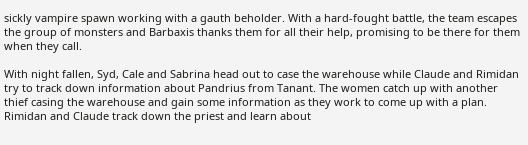sickly vampire spawn working with a gauth beholder. With a hard-fought battle, the team escapes the group of monsters and Barbaxis thanks them for all their help, promising to be there for them when they call.

With night fallen, Syd, Cale and Sabrina head out to case the warehouse while Claude and Rimidan try to track down information about Pandrius from Tanant. The women catch up with another thief casing the warehouse and gain some information as they work to come up with a plan. Rimidan and Claude track down the priest and learn about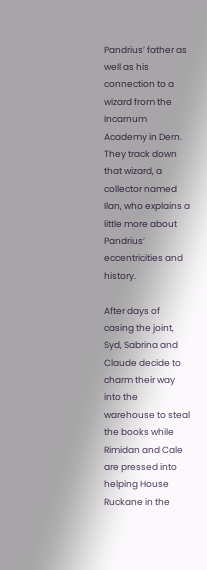Pandrius’ father as well as his connection to a wizard from the Incarnum Academy in Dern. They track down that wizard, a collector named Ilan, who explains a little more about Pandrius’ eccentricities and history.

After days of casing the joint, Syd, Sabrina and Claude decide to charm their way into the warehouse to steal the books while Rimidan and Cale are pressed into helping House Ruckane in the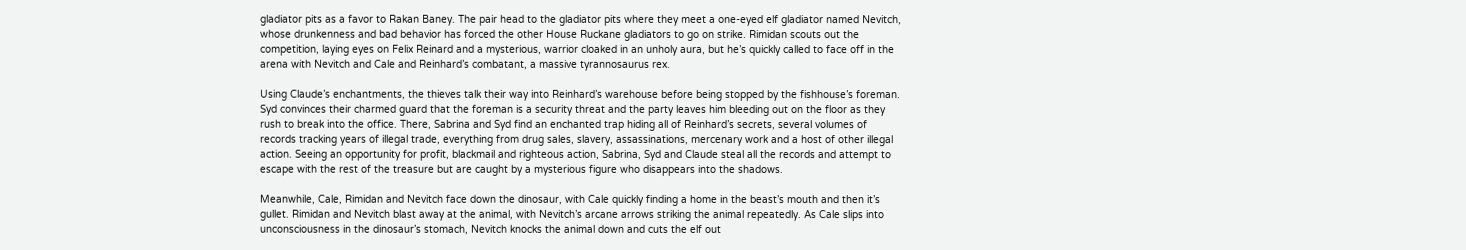gladiator pits as a favor to Rakan Baney. The pair head to the gladiator pits where they meet a one-eyed elf gladiator named Nevitch, whose drunkenness and bad behavior has forced the other House Ruckane gladiators to go on strike. Rimidan scouts out the competition, laying eyes on Felix Reinard and a mysterious, warrior cloaked in an unholy aura, but he’s quickly called to face off in the arena with Nevitch and Cale and Reinhard’s combatant, a massive tyrannosaurus rex.

Using Claude’s enchantments, the thieves talk their way into Reinhard’s warehouse before being stopped by the fishhouse’s foreman. Syd convinces their charmed guard that the foreman is a security threat and the party leaves him bleeding out on the floor as they rush to break into the office. There, Sabrina and Syd find an enchanted trap hiding all of Reinhard’s secrets, several volumes of records tracking years of illegal trade, everything from drug sales, slavery, assassinations, mercenary work and a host of other illegal action. Seeing an opportunity for profit, blackmail and righteous action, Sabrina, Syd and Claude steal all the records and attempt to escape with the rest of the treasure but are caught by a mysterious figure who disappears into the shadows.

Meanwhile, Cale, Rimidan and Nevitch face down the dinosaur, with Cale quickly finding a home in the beast’s mouth and then it’s gullet. Rimidan and Nevitch blast away at the animal, with Nevitch’s arcane arrows striking the animal repeatedly. As Cale slips into unconsciousness in the dinosaur’s stomach, Nevitch knocks the animal down and cuts the elf out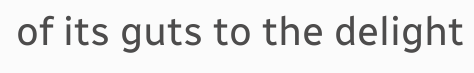of its guts to the delight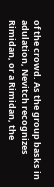of the crowd. As the group basks in adulation, Nevitch recognizes Rimidan, or a Rimidan, the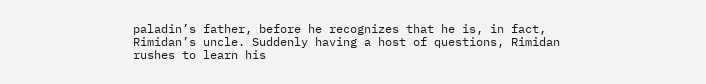paladin’s father, before he recognizes that he is, in fact, Rimidan’s uncle. Suddenly having a host of questions, Rimidan rushes to learn his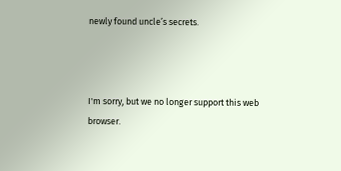newly found uncle’s secrets.



I'm sorry, but we no longer support this web browser.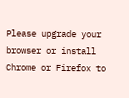Please upgrade your browser or install Chrome or Firefox to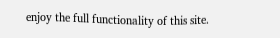enjoy the full functionality of this site.